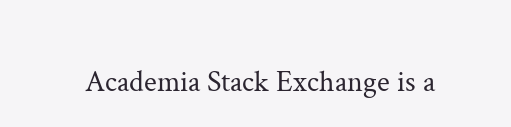Academia Stack Exchange is a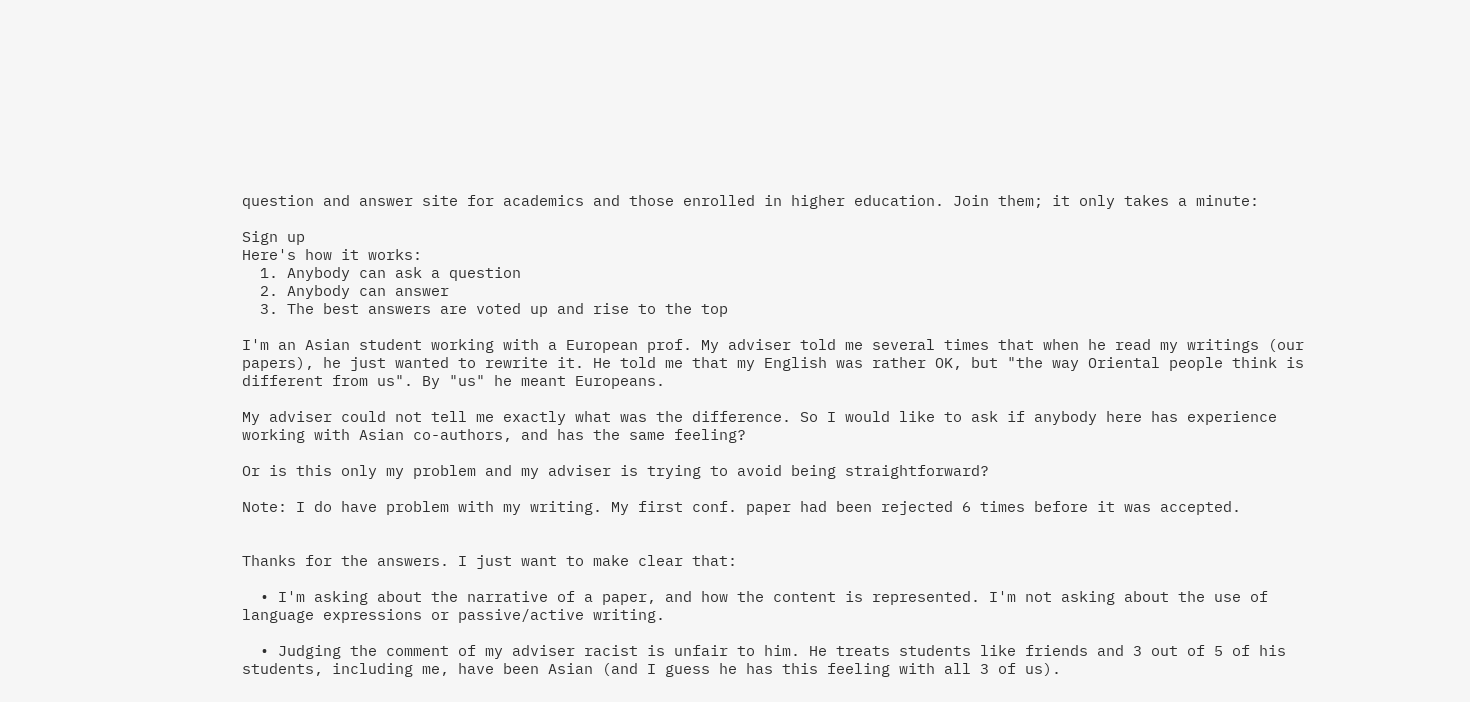question and answer site for academics and those enrolled in higher education. Join them; it only takes a minute:

Sign up
Here's how it works:
  1. Anybody can ask a question
  2. Anybody can answer
  3. The best answers are voted up and rise to the top

I'm an Asian student working with a European prof. My adviser told me several times that when he read my writings (our papers), he just wanted to rewrite it. He told me that my English was rather OK, but "the way Oriental people think is different from us". By "us" he meant Europeans.

My adviser could not tell me exactly what was the difference. So I would like to ask if anybody here has experience working with Asian co-authors, and has the same feeling?

Or is this only my problem and my adviser is trying to avoid being straightforward?

Note: I do have problem with my writing. My first conf. paper had been rejected 6 times before it was accepted.


Thanks for the answers. I just want to make clear that:

  • I'm asking about the narrative of a paper, and how the content is represented. I'm not asking about the use of language expressions or passive/active writing.

  • Judging the comment of my adviser racist is unfair to him. He treats students like friends and 3 out of 5 of his students, including me, have been Asian (and I guess he has this feeling with all 3 of us).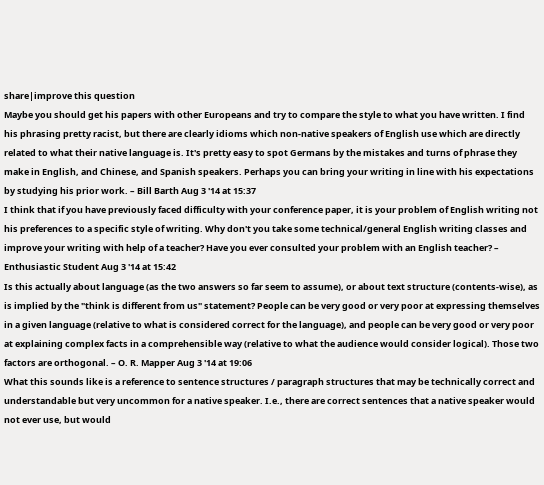share|improve this question
Maybe you should get his papers with other Europeans and try to compare the style to what you have written. I find his phrasing pretty racist, but there are clearly idioms which non-native speakers of English use which are directly related to what their native language is. It's pretty easy to spot Germans by the mistakes and turns of phrase they make in English, and Chinese, and Spanish speakers. Perhaps you can bring your writing in line with his expectations by studying his prior work. – Bill Barth Aug 3 '14 at 15:37
I think that if you have previously faced difficulty with your conference paper, it is your problem of English writing not his preferences to a specific style of writing. Why don't you take some technical/general English writing classes and improve your writing with help of a teacher? Have you ever consulted your problem with an English teacher? – Enthusiastic Student Aug 3 '14 at 15:42
Is this actually about language (as the two answers so far seem to assume), or about text structure (contents-wise), as is implied by the "think is different from us" statement? People can be very good or very poor at expressing themselves in a given language (relative to what is considered correct for the language), and people can be very good or very poor at explaining complex facts in a comprehensible way (relative to what the audience would consider logical). Those two factors are orthogonal. – O. R. Mapper Aug 3 '14 at 19:06
What this sounds like is a reference to sentence structures / paragraph structures that may be technically correct and understandable but very uncommon for a native speaker. I.e., there are correct sentences that a native speaker would not ever use, but would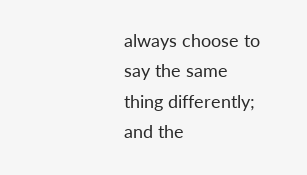always choose to say the same thing differently; and the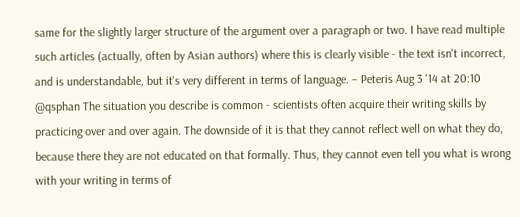same for the slightly larger structure of the argument over a paragraph or two. I have read multiple such articles (actually, often by Asian authors) where this is clearly visible - the text isn't incorrect, and is understandable, but it's very different in terms of language. – Peteris Aug 3 '14 at 20:10
@qsphan The situation you describe is common - scientists often acquire their writing skills by practicing over and over again. The downside of it is that they cannot reflect well on what they do, because there they are not educated on that formally. Thus, they cannot even tell you what is wrong with your writing in terms of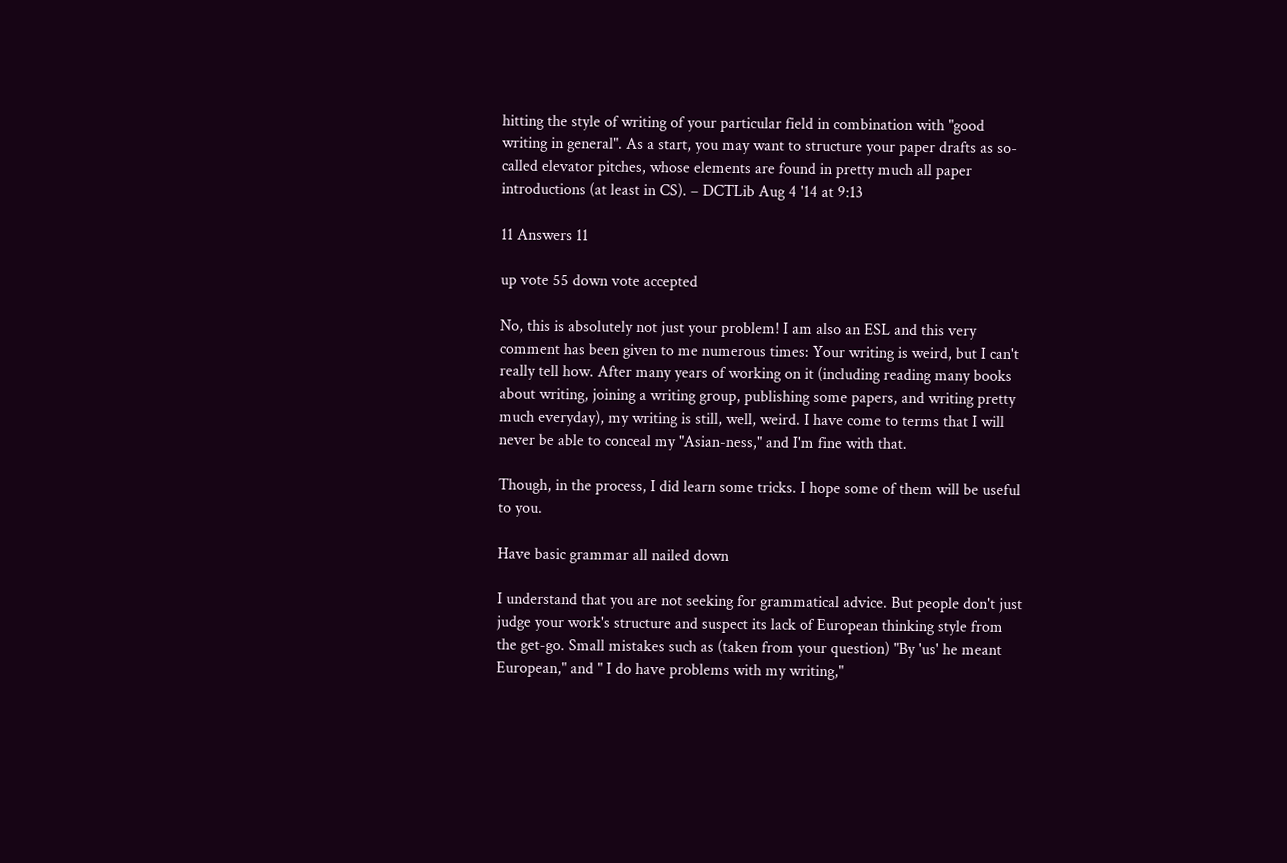hitting the style of writing of your particular field in combination with "good writing in general". As a start, you may want to structure your paper drafts as so-called elevator pitches, whose elements are found in pretty much all paper introductions (at least in CS). – DCTLib Aug 4 '14 at 9:13

11 Answers 11

up vote 55 down vote accepted

No, this is absolutely not just your problem! I am also an ESL and this very comment has been given to me numerous times: Your writing is weird, but I can't really tell how. After many years of working on it (including reading many books about writing, joining a writing group, publishing some papers, and writing pretty much everyday), my writing is still, well, weird. I have come to terms that I will never be able to conceal my "Asian-ness," and I'm fine with that.

Though, in the process, I did learn some tricks. I hope some of them will be useful to you.

Have basic grammar all nailed down

I understand that you are not seeking for grammatical advice. But people don't just judge your work's structure and suspect its lack of European thinking style from the get-go. Small mistakes such as (taken from your question) "By 'us' he meant European," and " I do have problems with my writing,"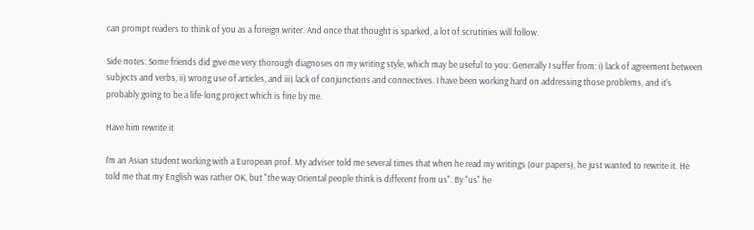can prompt readers to think of you as a foreign writer. And once that thought is sparked, a lot of scrutinies will follow.

Side notes: Some friends did give me very thorough diagnoses on my writing style, which may be useful to you: Generally I suffer from: i) lack of agreement between subjects and verbs, ii) wrong use of articles, and iii) lack of conjunctions and connectives. I have been working hard on addressing those problems, and it's probably going to be a life-long project which is fine by me.

Have him rewrite it

I'm an Asian student working with a European prof. My adviser told me several times that when he read my writings (our papers), he just wanted to rewrite it. He told me that my English was rather OK, but "the way Oriental people think is different from us". By "us" he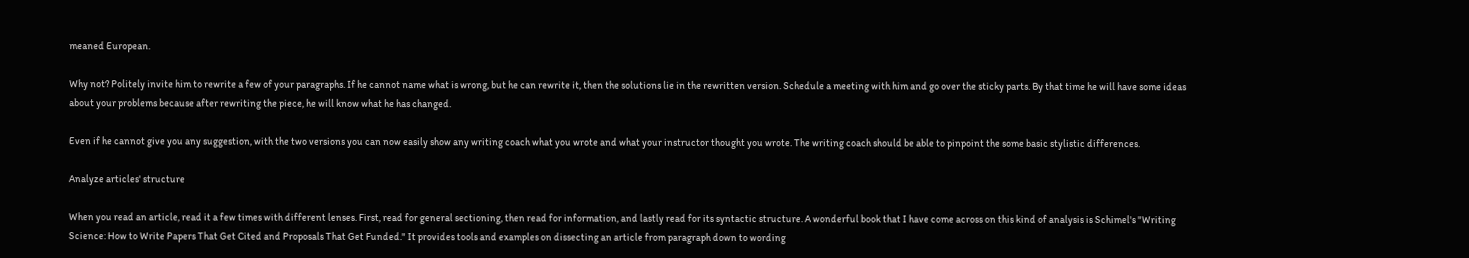meaned European.

Why not? Politely invite him to rewrite a few of your paragraphs. If he cannot name what is wrong, but he can rewrite it, then the solutions lie in the rewritten version. Schedule a meeting with him and go over the sticky parts. By that time he will have some ideas about your problems because after rewriting the piece, he will know what he has changed.

Even if he cannot give you any suggestion, with the two versions you can now easily show any writing coach what you wrote and what your instructor thought you wrote. The writing coach should be able to pinpoint the some basic stylistic differences.

Analyze articles' structure

When you read an article, read it a few times with different lenses. First, read for general sectioning, then read for information, and lastly read for its syntactic structure. A wonderful book that I have come across on this kind of analysis is Schimel's "Writing Science: How to Write Papers That Get Cited and Proposals That Get Funded." It provides tools and examples on dissecting an article from paragraph down to wording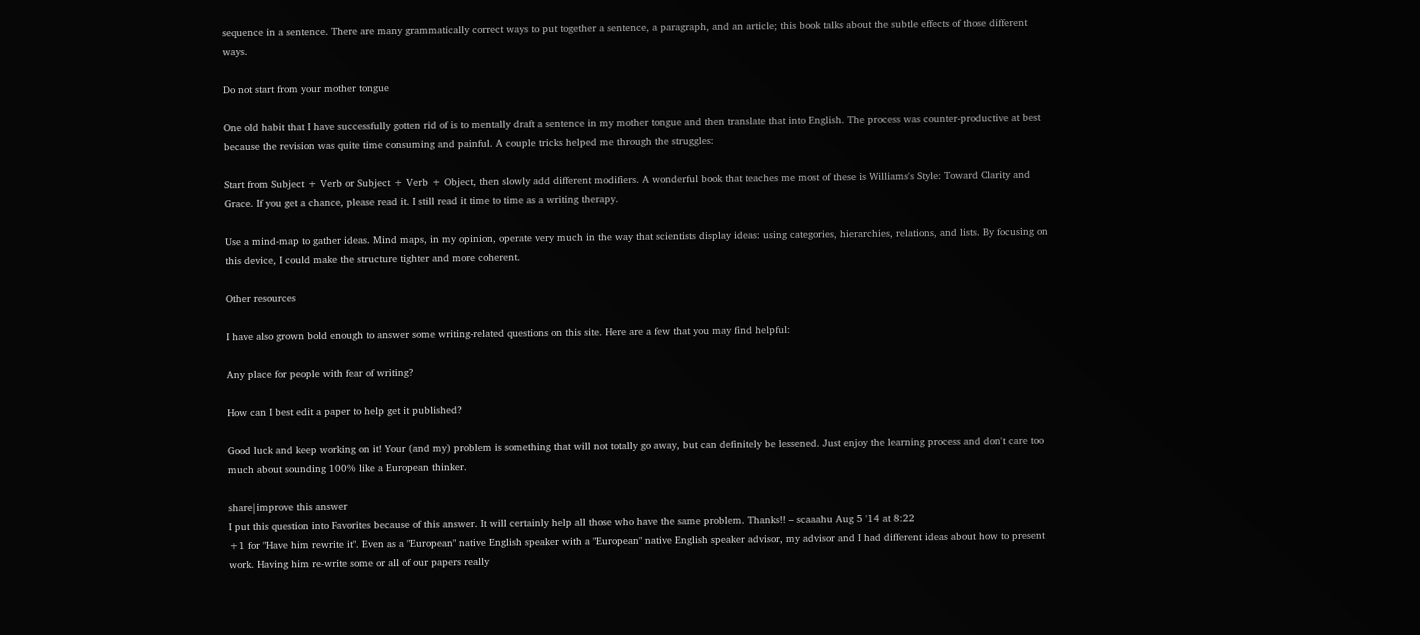sequence in a sentence. There are many grammatically correct ways to put together a sentence, a paragraph, and an article; this book talks about the subtle effects of those different ways.

Do not start from your mother tongue

One old habit that I have successfully gotten rid of is to mentally draft a sentence in my mother tongue and then translate that into English. The process was counter-productive at best because the revision was quite time consuming and painful. A couple tricks helped me through the struggles:

Start from Subject + Verb or Subject + Verb + Object, then slowly add different modifiers. A wonderful book that teaches me most of these is Williams's Style: Toward Clarity and Grace. If you get a chance, please read it. I still read it time to time as a writing therapy.

Use a mind-map to gather ideas. Mind maps, in my opinion, operate very much in the way that scientists display ideas: using categories, hierarchies, relations, and lists. By focusing on this device, I could make the structure tighter and more coherent.

Other resources

I have also grown bold enough to answer some writing-related questions on this site. Here are a few that you may find helpful:

Any place for people with fear of writing?

How can I best edit a paper to help get it published?

Good luck and keep working on it! Your (and my) problem is something that will not totally go away, but can definitely be lessened. Just enjoy the learning process and don't care too much about sounding 100% like a European thinker.

share|improve this answer
I put this question into Favorites because of this answer. It will certainly help all those who have the same problem. Thanks!! – scaaahu Aug 5 '14 at 8:22
+1 for "Have him rewrite it". Even as a "European" native English speaker with a "European" native English speaker advisor, my advisor and I had different ideas about how to present work. Having him re-write some or all of our papers really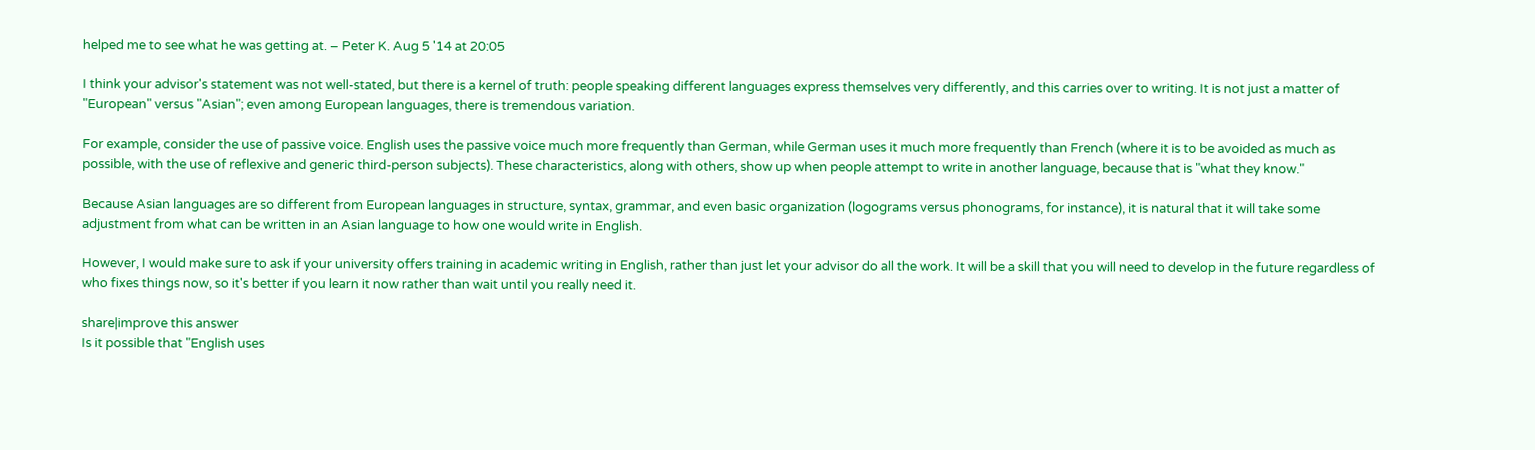helped me to see what he was getting at. – Peter K. Aug 5 '14 at 20:05

I think your advisor's statement was not well-stated, but there is a kernel of truth: people speaking different languages express themselves very differently, and this carries over to writing. It is not just a matter of "European" versus "Asian"; even among European languages, there is tremendous variation.

For example, consider the use of passive voice. English uses the passive voice much more frequently than German, while German uses it much more frequently than French (where it is to be avoided as much as possible, with the use of reflexive and generic third-person subjects). These characteristics, along with others, show up when people attempt to write in another language, because that is "what they know."

Because Asian languages are so different from European languages in structure, syntax, grammar, and even basic organization (logograms versus phonograms, for instance), it is natural that it will take some adjustment from what can be written in an Asian language to how one would write in English.

However, I would make sure to ask if your university offers training in academic writing in English, rather than just let your advisor do all the work. It will be a skill that you will need to develop in the future regardless of who fixes things now, so it's better if you learn it now rather than wait until you really need it.

share|improve this answer
Is it possible that "English uses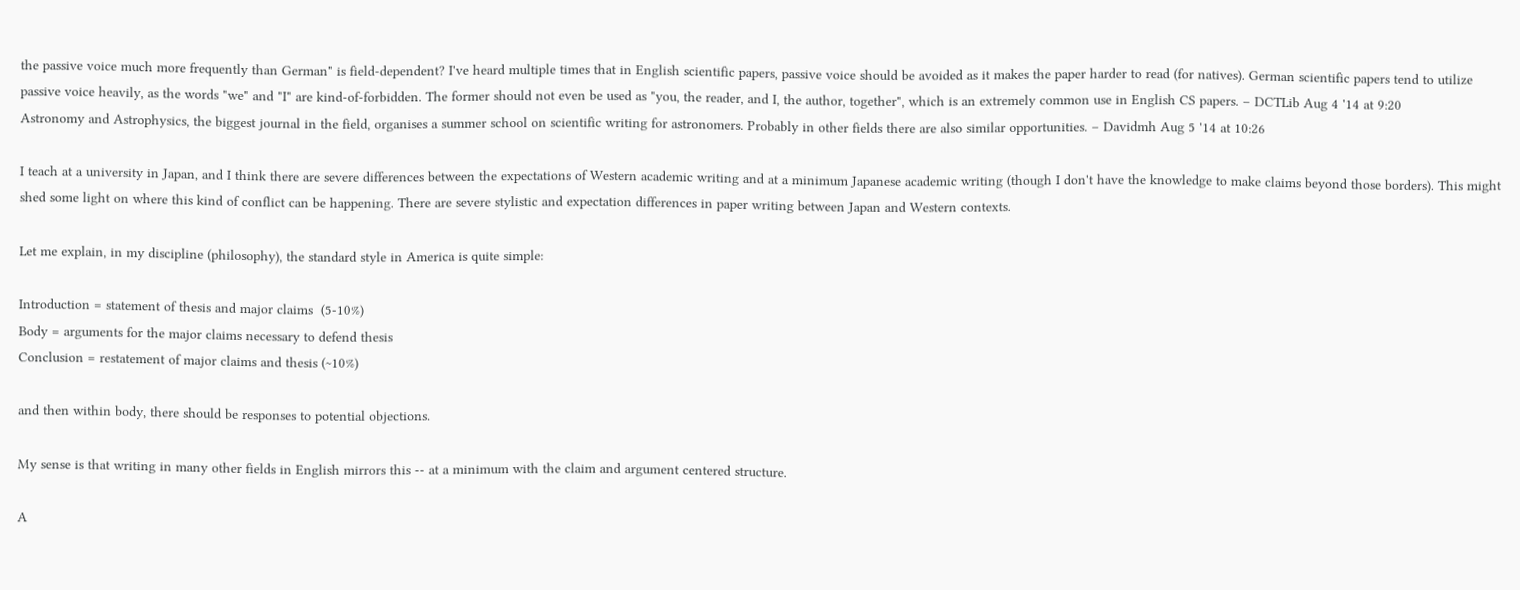the passive voice much more frequently than German" is field-dependent? I've heard multiple times that in English scientific papers, passive voice should be avoided as it makes the paper harder to read (for natives). German scientific papers tend to utilize passive voice heavily, as the words "we" and "I" are kind-of-forbidden. The former should not even be used as "you, the reader, and I, the author, together", which is an extremely common use in English CS papers. – DCTLib Aug 4 '14 at 9:20
Astronomy and Astrophysics, the biggest journal in the field, organises a summer school on scientific writing for astronomers. Probably in other fields there are also similar opportunities. – Davidmh Aug 5 '14 at 10:26

I teach at a university in Japan, and I think there are severe differences between the expectations of Western academic writing and at a minimum Japanese academic writing (though I don't have the knowledge to make claims beyond those borders). This might shed some light on where this kind of conflict can be happening. There are severe stylistic and expectation differences in paper writing between Japan and Western contexts.

Let me explain, in my discipline (philosophy), the standard style in America is quite simple:

Introduction = statement of thesis and major claims  (5-10%)
Body = arguments for the major claims necessary to defend thesis
Conclusion = restatement of major claims and thesis (~10%)

and then within body, there should be responses to potential objections.

My sense is that writing in many other fields in English mirrors this -- at a minimum with the claim and argument centered structure.

A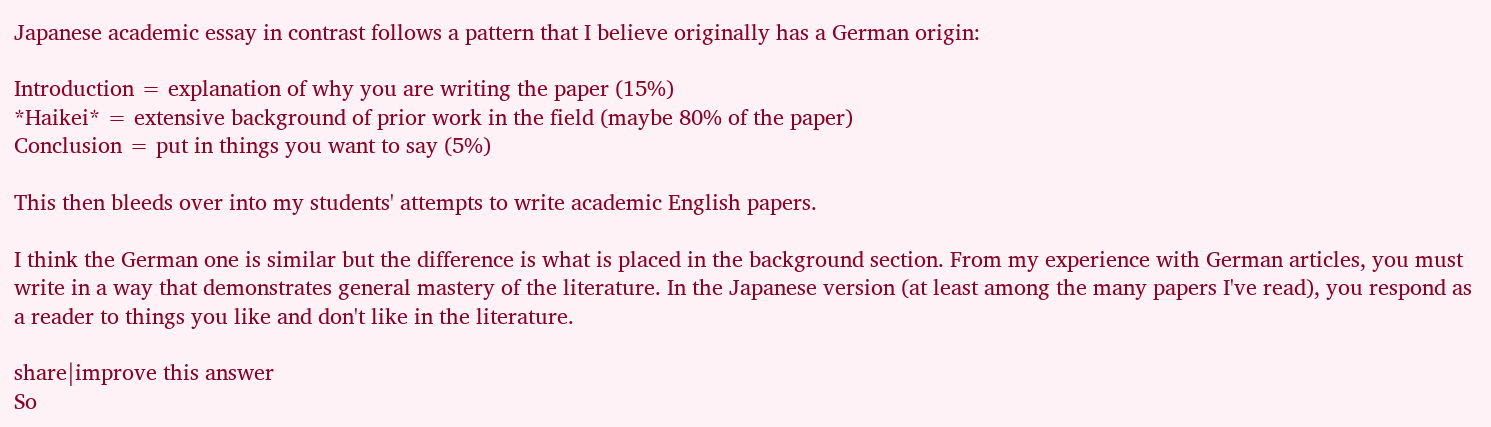Japanese academic essay in contrast follows a pattern that I believe originally has a German origin:

Introduction = explanation of why you are writing the paper (15%)
*Haikei* = extensive background of prior work in the field (maybe 80% of the paper)
Conclusion = put in things you want to say (5%)

This then bleeds over into my students' attempts to write academic English papers.

I think the German one is similar but the difference is what is placed in the background section. From my experience with German articles, you must write in a way that demonstrates general mastery of the literature. In the Japanese version (at least among the many papers I've read), you respond as a reader to things you like and don't like in the literature.

share|improve this answer
So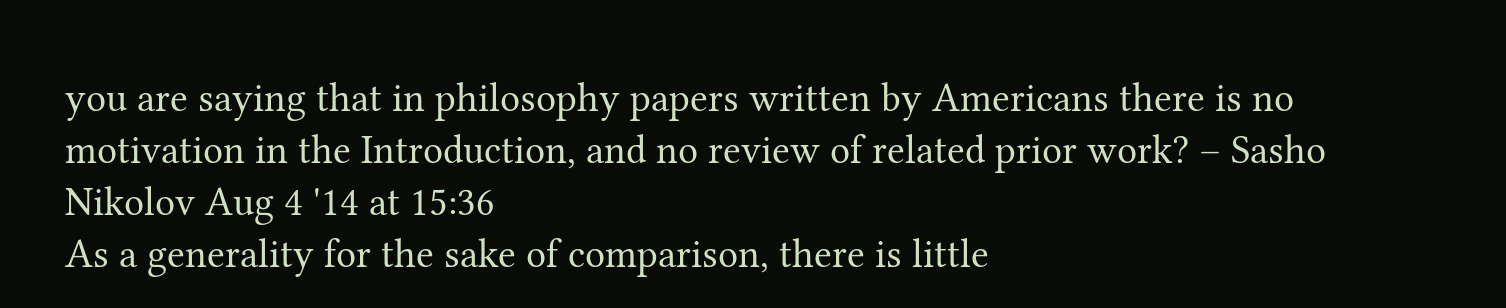you are saying that in philosophy papers written by Americans there is no motivation in the Introduction, and no review of related prior work? – Sasho Nikolov Aug 4 '14 at 15:36
As a generality for the sake of comparison, there is little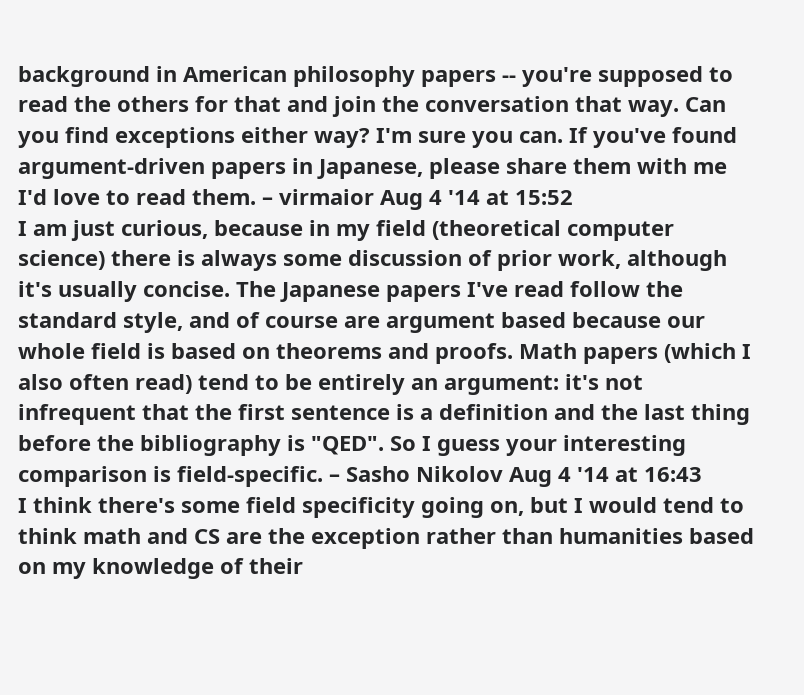background in American philosophy papers -- you're supposed to read the others for that and join the conversation that way. Can you find exceptions either way? I'm sure you can. If you've found argument-driven papers in Japanese, please share them with me I'd love to read them. – virmaior Aug 4 '14 at 15:52
I am just curious, because in my field (theoretical computer science) there is always some discussion of prior work, although it's usually concise. The Japanese papers I've read follow the standard style, and of course are argument based because our whole field is based on theorems and proofs. Math papers (which I also often read) tend to be entirely an argument: it's not infrequent that the first sentence is a definition and the last thing before the bibliography is "QED". So I guess your interesting comparison is field-specific. – Sasho Nikolov Aug 4 '14 at 16:43
I think there's some field specificity going on, but I would tend to think math and CS are the exception rather than humanities based on my knowledge of their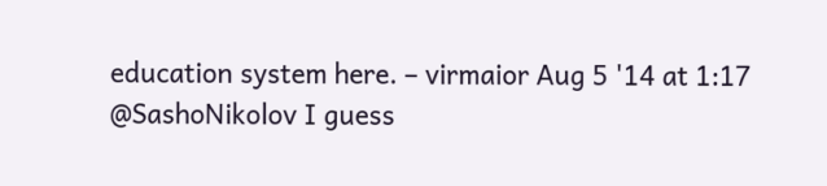education system here. – virmaior Aug 5 '14 at 1:17
@SashoNikolov I guess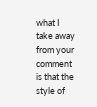what I take away from your comment is that the style of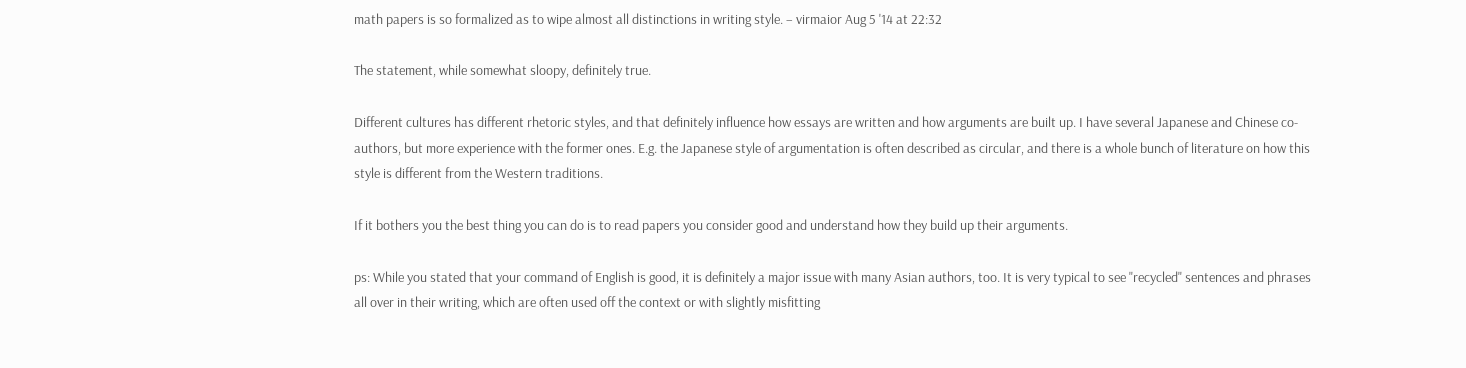math papers is so formalized as to wipe almost all distinctions in writing style. – virmaior Aug 5 '14 at 22:32

The statement, while somewhat sloopy, definitely true.

Different cultures has different rhetoric styles, and that definitely influence how essays are written and how arguments are built up. I have several Japanese and Chinese co-authors, but more experience with the former ones. E.g. the Japanese style of argumentation is often described as circular, and there is a whole bunch of literature on how this style is different from the Western traditions.

If it bothers you the best thing you can do is to read papers you consider good and understand how they build up their arguments.

ps: While you stated that your command of English is good, it is definitely a major issue with many Asian authors, too. It is very typical to see "recycled" sentences and phrases all over in their writing, which are often used off the context or with slightly misfitting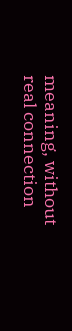meaning, without real connection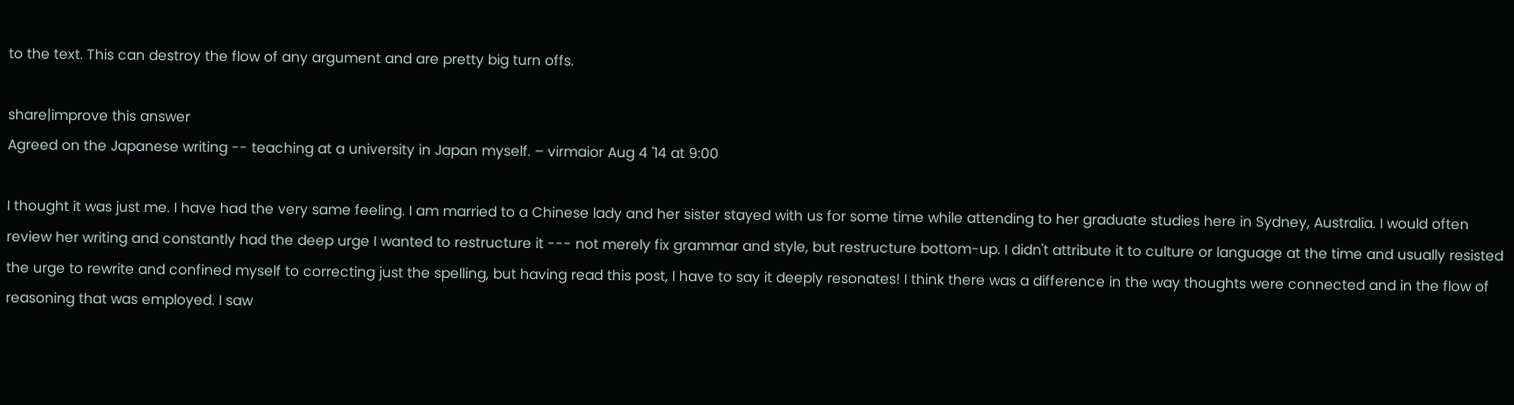to the text. This can destroy the flow of any argument and are pretty big turn offs.

share|improve this answer
Agreed on the Japanese writing -- teaching at a university in Japan myself. – virmaior Aug 4 '14 at 9:00

I thought it was just me. I have had the very same feeling. I am married to a Chinese lady and her sister stayed with us for some time while attending to her graduate studies here in Sydney, Australia. I would often review her writing and constantly had the deep urge I wanted to restructure it --- not merely fix grammar and style, but restructure bottom-up. I didn't attribute it to culture or language at the time and usually resisted the urge to rewrite and confined myself to correcting just the spelling, but having read this post, I have to say it deeply resonates! I think there was a difference in the way thoughts were connected and in the flow of reasoning that was employed. I saw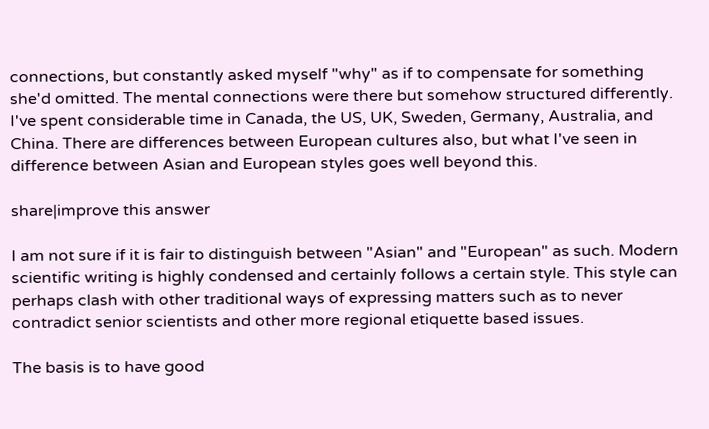connections, but constantly asked myself "why" as if to compensate for something she'd omitted. The mental connections were there but somehow structured differently. I've spent considerable time in Canada, the US, UK, Sweden, Germany, Australia, and China. There are differences between European cultures also, but what I've seen in difference between Asian and European styles goes well beyond this.

share|improve this answer

I am not sure if it is fair to distinguish between "Asian" and "European" as such. Modern scientific writing is highly condensed and certainly follows a certain style. This style can perhaps clash with other traditional ways of expressing matters such as to never contradict senior scientists and other more regional etiquette based issues.

The basis is to have good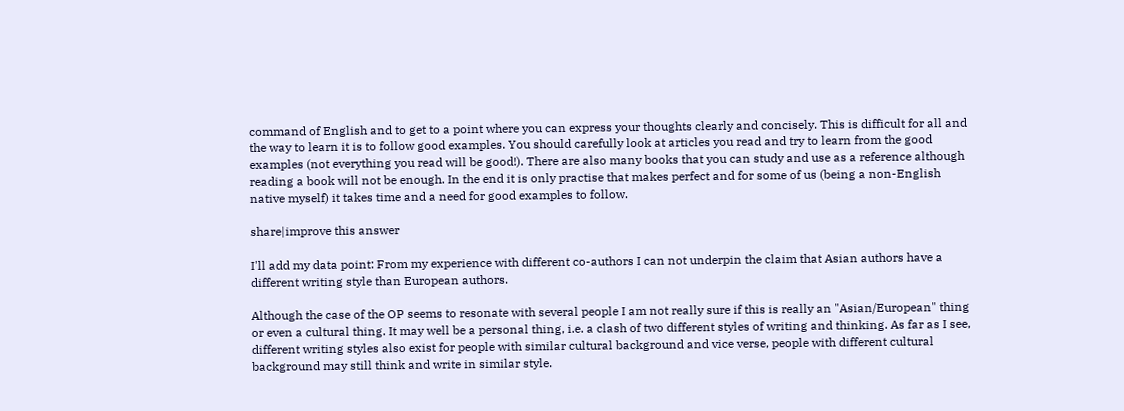command of English and to get to a point where you can express your thoughts clearly and concisely. This is difficult for all and the way to learn it is to follow good examples. You should carefully look at articles you read and try to learn from the good examples (not everything you read will be good!). There are also many books that you can study and use as a reference although reading a book will not be enough. In the end it is only practise that makes perfect and for some of us (being a non-English native myself) it takes time and a need for good examples to follow.

share|improve this answer

I'll add my data point: From my experience with different co-authors I can not underpin the claim that Asian authors have a different writing style than European authors.

Although the case of the OP seems to resonate with several people I am not really sure if this is really an "Asian/European" thing or even a cultural thing. It may well be a personal thing, i.e. a clash of two different styles of writing and thinking. As far as I see, different writing styles also exist for people with similar cultural background and vice verse, people with different cultural background may still think and write in similar style.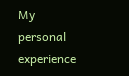My personal experience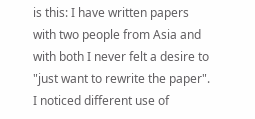is this: I have written papers with two people from Asia and with both I never felt a desire to "just want to rewrite the paper". I noticed different use of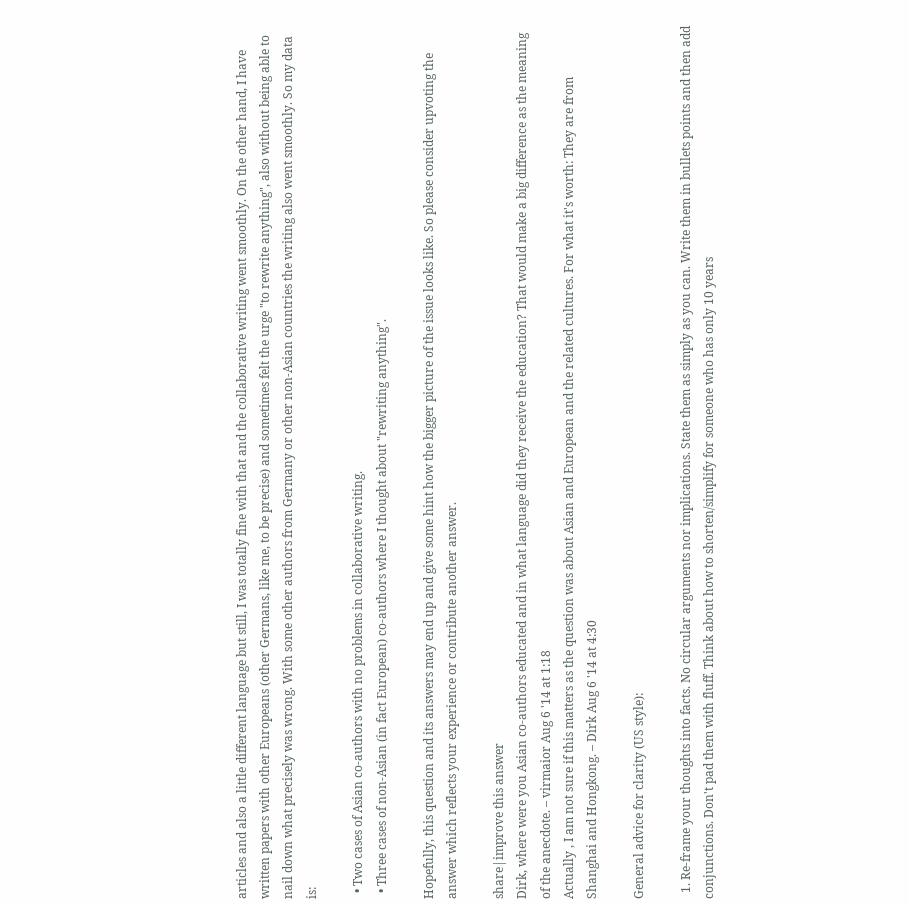articles and also a little different language but still, I was totally fine with that and the collaborative writing went smoothly. On the other hand, I have written papers with other Europeans (other Germans, like me, to be precise) and sometimes felt the urge "to rewrite anything", also without being able to nail down what precisely was wrong. With some other authors from Germany or other non-Asian countries the writing also went smoothly. So my data is:

  • Two cases of Asian co-authors with no problems in collaborative writing.
  • Three cases of non-Asian (in fact European) co-authors where I thought about "rewriting anything".

Hopefully, this question and its answers may end up and give some hint how the bigger picture of the issue looks like. So please consider upvoting the answer which reflects your experience or contribute another answer.

share|improve this answer
Dirk, where were you Asian co-authors educated and in what language did they receive the education? That would make a big difference as the meaning of the anecdote. – virmaior Aug 6 '14 at 1:18
Actually , I am not sure if this matters as the question was about Asian and European and the related cultures. For what it's worth: They are from Shanghai and Hongkong. – Dirk Aug 6 '14 at 4:30

General advice for clarity (US style):

  1. Re-frame your thoughts into facts. No circular arguments nor implications. State them as simply as you can. Write them in bullets points and then add conjunctions. Don't pad them with fluff. Think about how to shorten/simplify for someone who has only 10 years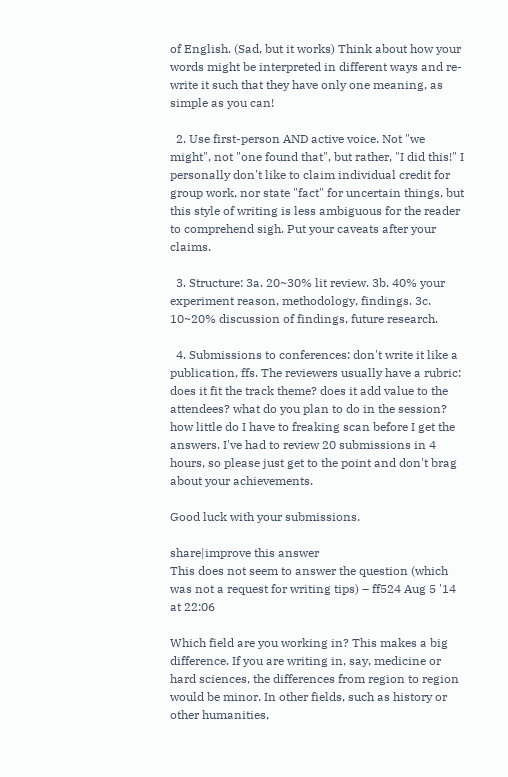of English. (Sad, but it works) Think about how your words might be interpreted in different ways and re-write it such that they have only one meaning, as simple as you can!

  2. Use first-person AND active voice. Not "we might", not "one found that", but rather, "I did this!" I personally don't like to claim individual credit for group work, nor state "fact" for uncertain things, but this style of writing is less ambiguous for the reader to comprehend sigh. Put your caveats after your claims.

  3. Structure: 3a. 20~30% lit review. 3b. 40% your experiment reason, methodology, findings. 3c. 10~20% discussion of findings, future research.

  4. Submissions to conferences: don't write it like a publication, ffs. The reviewers usually have a rubric: does it fit the track theme? does it add value to the attendees? what do you plan to do in the session? how little do I have to freaking scan before I get the answers. I've had to review 20 submissions in 4 hours, so please just get to the point and don't brag about your achievements.

Good luck with your submissions.

share|improve this answer
This does not seem to answer the question (which was not a request for writing tips) – ff524 Aug 5 '14 at 22:06

Which field are you working in? This makes a big difference. If you are writing in, say, medicine or hard sciences, the differences from region to region would be minor. In other fields, such as history or other humanities,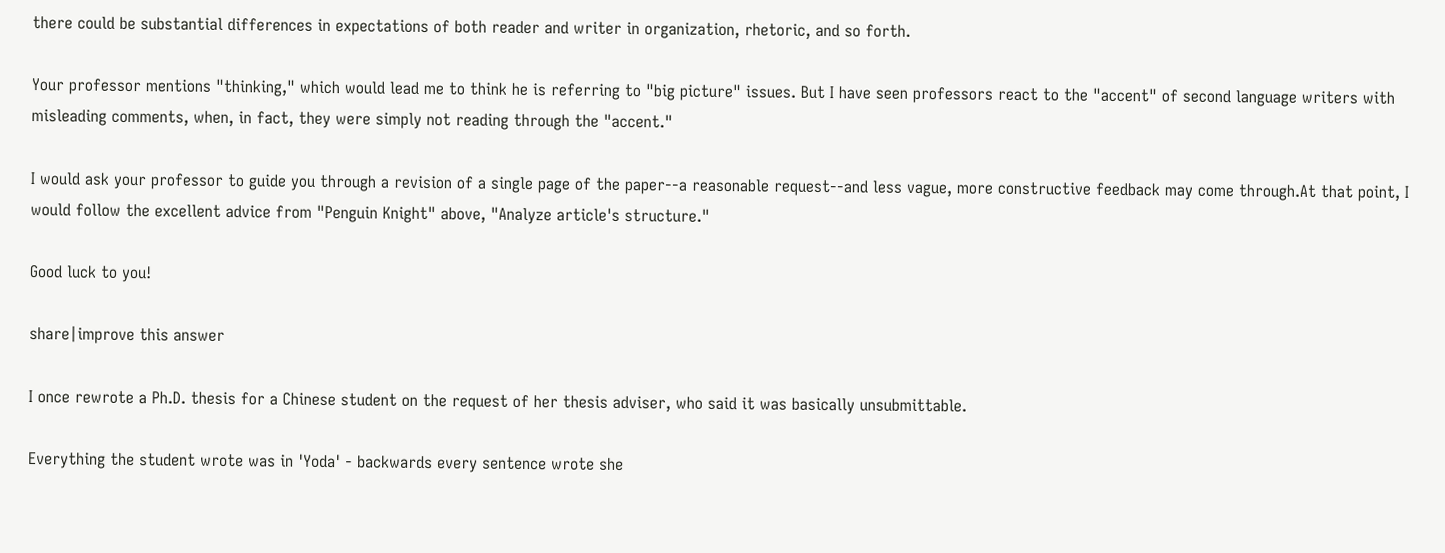there could be substantial differences in expectations of both reader and writer in organization, rhetoric, and so forth.

Your professor mentions "thinking," which would lead me to think he is referring to "big picture" issues. But I have seen professors react to the "accent" of second language writers with misleading comments, when, in fact, they were simply not reading through the "accent."

I would ask your professor to guide you through a revision of a single page of the paper--a reasonable request--and less vague, more constructive feedback may come through.At that point, I would follow the excellent advice from "Penguin Knight" above, "Analyze article's structure."

Good luck to you!

share|improve this answer

I once rewrote a Ph.D. thesis for a Chinese student on the request of her thesis adviser, who said it was basically unsubmittable.

Everything the student wrote was in 'Yoda' - backwards every sentence wrote she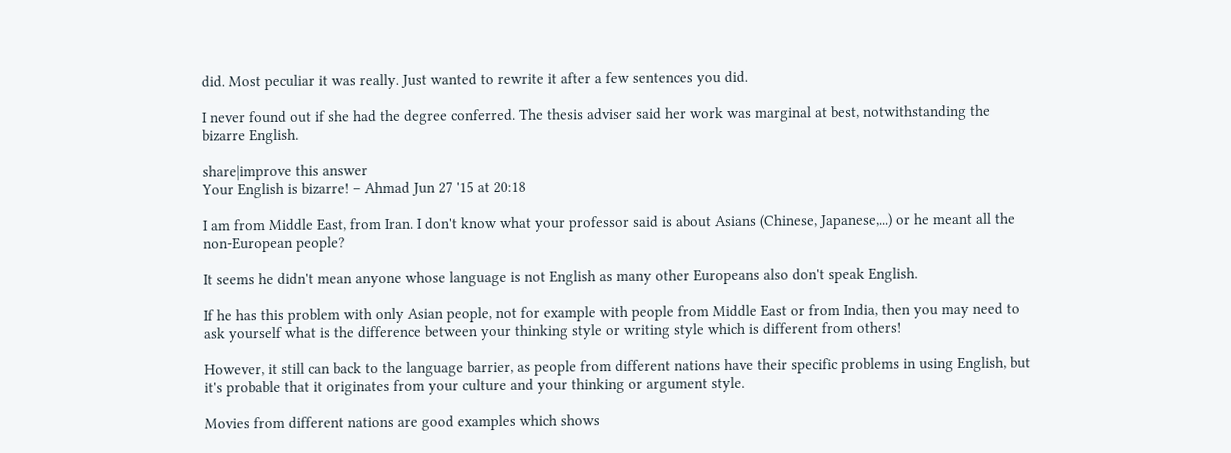did. Most peculiar it was really. Just wanted to rewrite it after a few sentences you did.

I never found out if she had the degree conferred. The thesis adviser said her work was marginal at best, notwithstanding the bizarre English.

share|improve this answer
Your English is bizarre! – Ahmad Jun 27 '15 at 20:18

I am from Middle East, from Iran. I don't know what your professor said is about Asians (Chinese, Japanese,...) or he meant all the non-European people?

It seems he didn't mean anyone whose language is not English as many other Europeans also don't speak English.

If he has this problem with only Asian people, not for example with people from Middle East or from India, then you may need to ask yourself what is the difference between your thinking style or writing style which is different from others!

However, it still can back to the language barrier, as people from different nations have their specific problems in using English, but it's probable that it originates from your culture and your thinking or argument style.

Movies from different nations are good examples which shows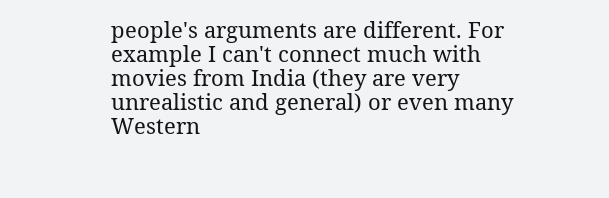people's arguments are different. For example I can't connect much with movies from India (they are very unrealistic and general) or even many Western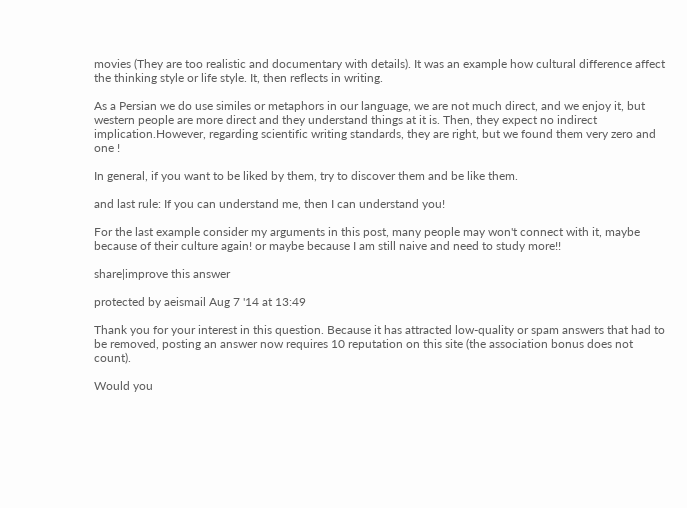movies (They are too realistic and documentary with details). It was an example how cultural difference affect the thinking style or life style. It, then reflects in writing.

As a Persian we do use similes or metaphors in our language, we are not much direct, and we enjoy it, but western people are more direct and they understand things at it is. Then, they expect no indirect implication.However, regarding scientific writing standards, they are right, but we found them very zero and one !

In general, if you want to be liked by them, try to discover them and be like them.

and last rule: If you can understand me, then I can understand you!

For the last example consider my arguments in this post, many people may won't connect with it, maybe because of their culture again! or maybe because I am still naive and need to study more!!

share|improve this answer

protected by aeismail Aug 7 '14 at 13:49

Thank you for your interest in this question. Because it has attracted low-quality or spam answers that had to be removed, posting an answer now requires 10 reputation on this site (the association bonus does not count).

Would you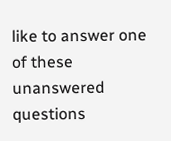like to answer one of these unanswered questions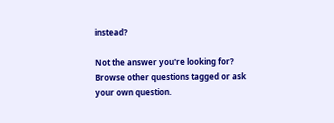instead?

Not the answer you're looking for? Browse other questions tagged or ask your own question.